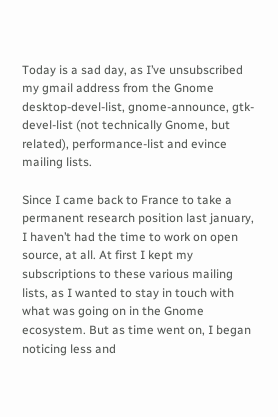Today is a sad day, as I’ve unsubscribed my gmail address from the Gnome desktop-devel-list, gnome-announce, gtk-devel-list (not technically Gnome, but related), performance-list and evince mailing lists.

Since I came back to France to take a permanent research position last january, I haven’t had the time to work on open source, at all. At first I kept my subscriptions to these various mailing lists, as I wanted to stay in touch with what was going on in the Gnome ecosystem. But as time went on, I began noticing less and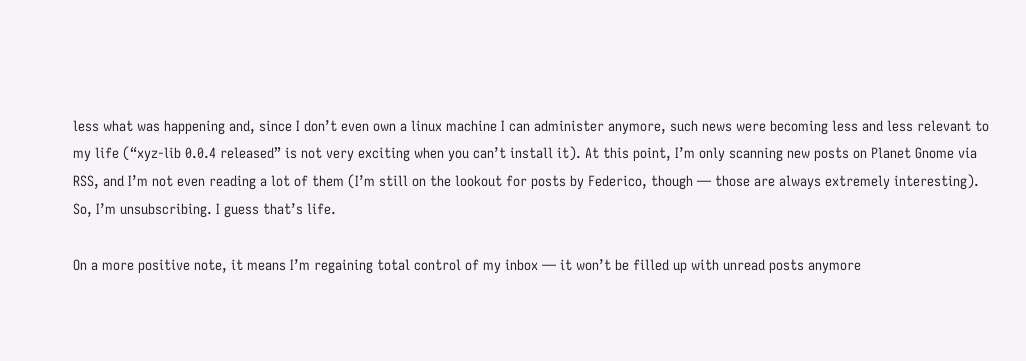less what was happening and, since I don’t even own a linux machine I can administer anymore, such news were becoming less and less relevant to my life (“xyz-lib 0.0.4 released” is not very exciting when you can’t install it). At this point, I’m only scanning new posts on Planet Gnome via RSS, and I’m not even reading a lot of them (I’m still on the lookout for posts by Federico, though — those are always extremely interesting). So, I’m unsubscribing. I guess that’s life.

On a more positive note, it means I’m regaining total control of my inbox — it won’t be filled up with unread posts anymore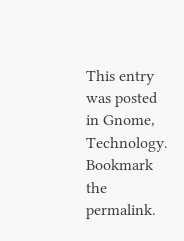This entry was posted in Gnome, Technology. Bookmark the permalink.